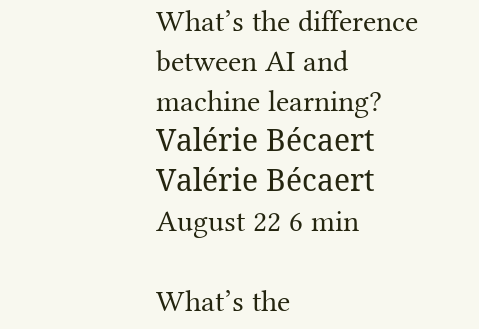What’s the difference between AI and machine learning?
Valérie Bécaert Valérie Bécaert
August 22 6 min

What’s the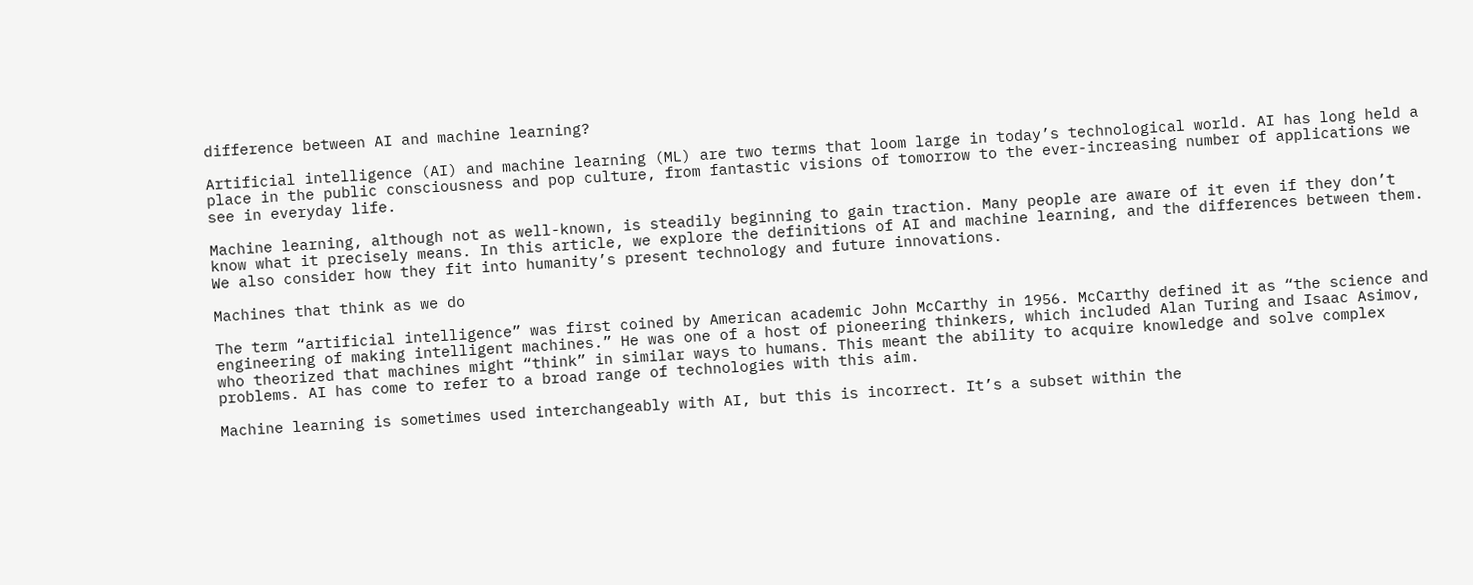difference between AI and machine learning?

Artificial intelligence (AI) and machine learning (ML) are two terms that loom large in today’s technological world. AI has long held a place in the public consciousness and pop culture, from fantastic visions of tomorrow to the ever-increasing number of applications we see in everyday life.

Machine learning, although not as well-known, is steadily beginning to gain traction. Many people are aware of it even if they don’t know what it precisely means. In this article, we explore the definitions of AI and machine learning, and the differences between them. We also consider how they fit into humanity’s present technology and future innovations.

Machines that think as we do

The term “artificial intelligence” was first coined by American academic John McCarthy in 1956. McCarthy defined it as “the science and engineering of making intelligent machines.” He was one of a host of pioneering thinkers, which included Alan Turing and Isaac Asimov, who theorized that machines might “think” in similar ways to humans. This meant the ability to acquire knowledge and solve complex problems. AI has come to refer to a broad range of technologies with this aim.

Machine learning is sometimes used interchangeably with AI, but this is incorrect. It’s a subset within the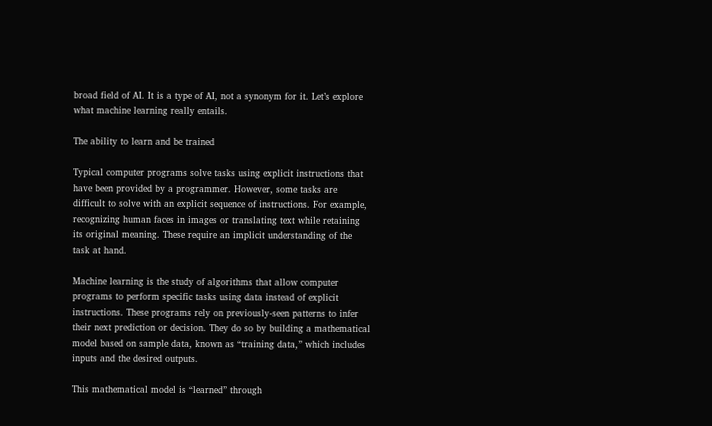broad field of AI. It is a type of AI, not a synonym for it. Let’s explore what machine learning really entails.

The ability to learn and be trained

Typical computer programs solve tasks using explicit instructions that have been provided by a programmer. However, some tasks are difficult to solve with an explicit sequence of instructions. For example, recognizing human faces in images or translating text while retaining its original meaning. These require an implicit understanding of the task at hand.

Machine learning is the study of algorithms that allow computer programs to perform specific tasks using data instead of explicit instructions. These programs rely on previously-seen patterns to infer their next prediction or decision. They do so by building a mathematical model based on sample data, known as “training data,” which includes inputs and the desired outputs.

This mathematical model is “learned” through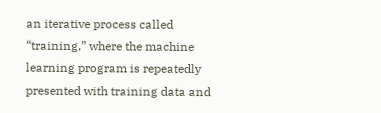an iterative process called “training,” where the machine learning program is repeatedly presented with training data and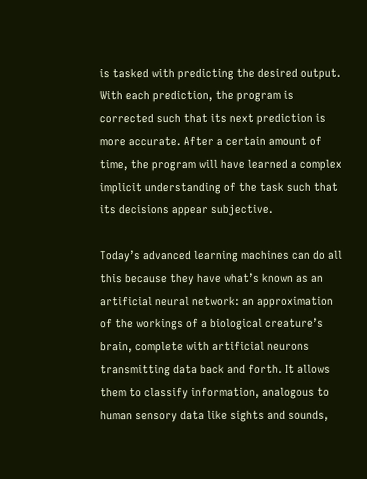is tasked with predicting the desired output. With each prediction, the program is corrected such that its next prediction is more accurate. After a certain amount of time, the program will have learned a complex implicit understanding of the task such that its decisions appear subjective.

Today’s advanced learning machines can do all this because they have what’s known as an artificial neural network: an approximation of the workings of a biological creature’s brain, complete with artificial neurons transmitting data back and forth. It allows them to classify information, analogous to human sensory data like sights and sounds,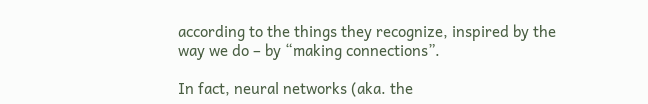according to the things they recognize, inspired by the way we do – by “making connections”.

In fact, neural networks (aka. the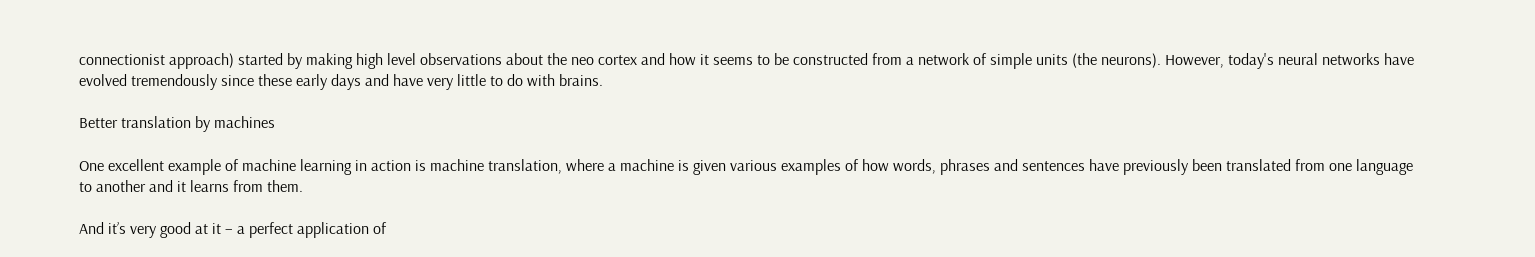connectionist approach) started by making high level observations about the neo cortex and how it seems to be constructed from a network of simple units (the neurons). However, today's neural networks have evolved tremendously since these early days and have very little to do with brains.

Better translation by machines

One excellent example of machine learning in action is machine translation, where a machine is given various examples of how words, phrases and sentences have previously been translated from one language to another and it learns from them.

And it’s very good at it – a perfect application of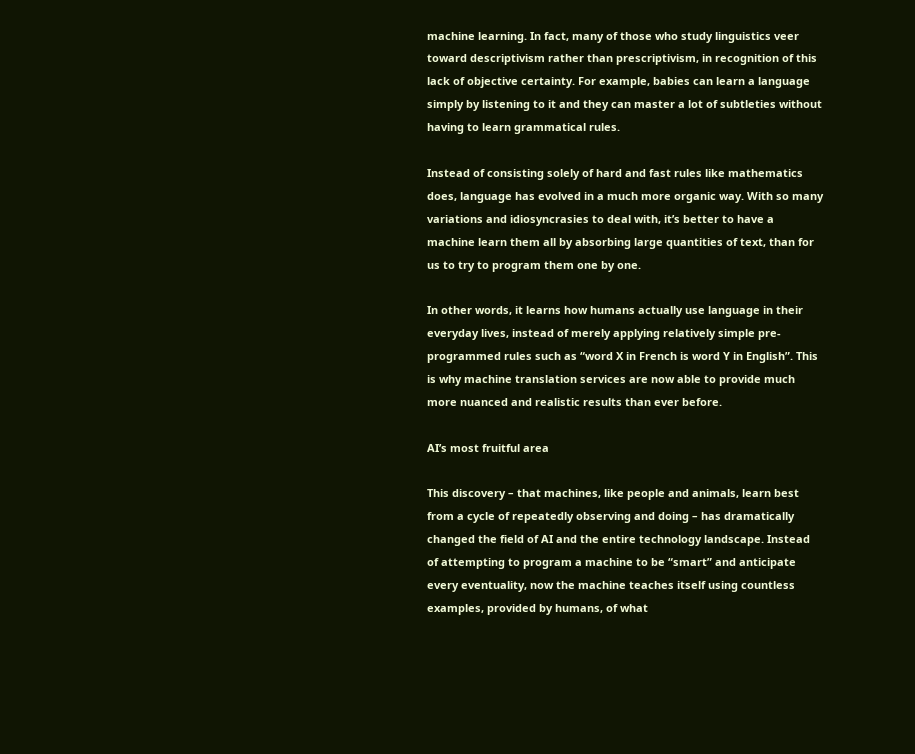machine learning. In fact, many of those who study linguistics veer toward descriptivism rather than prescriptivism, in recognition of this lack of objective certainty. For example, babies can learn a language simply by listening to it and they can master a lot of subtleties without having to learn grammatical rules.

Instead of consisting solely of hard and fast rules like mathematics does, language has evolved in a much more organic way. With so many variations and idiosyncrasies to deal with, it’s better to have a machine learn them all by absorbing large quantities of text, than for us to try to program them one by one.

In other words, it learns how humans actually use language in their everyday lives, instead of merely applying relatively simple pre-programmed rules such as “word X in French is word Y in English”. This is why machine translation services are now able to provide much more nuanced and realistic results than ever before.

AI’s most fruitful area

This discovery – that machines, like people and animals, learn best from a cycle of repeatedly observing and doing – has dramatically changed the field of AI and the entire technology landscape. Instead of attempting to program a machine to be “smart” and anticipate every eventuality, now the machine teaches itself using countless examples, provided by humans, of what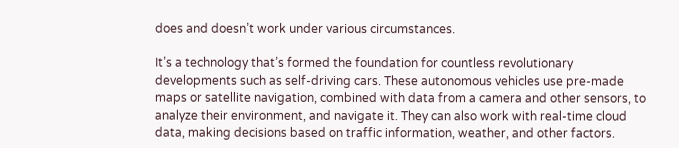does and doesn’t work under various circumstances.

It’s a technology that’s formed the foundation for countless revolutionary developments such as self-driving cars. These autonomous vehicles use pre-made maps or satellite navigation, combined with data from a camera and other sensors, to analyze their environment, and navigate it. They can also work with real-time cloud data, making decisions based on traffic information, weather, and other factors.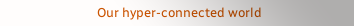Our hyper-connected world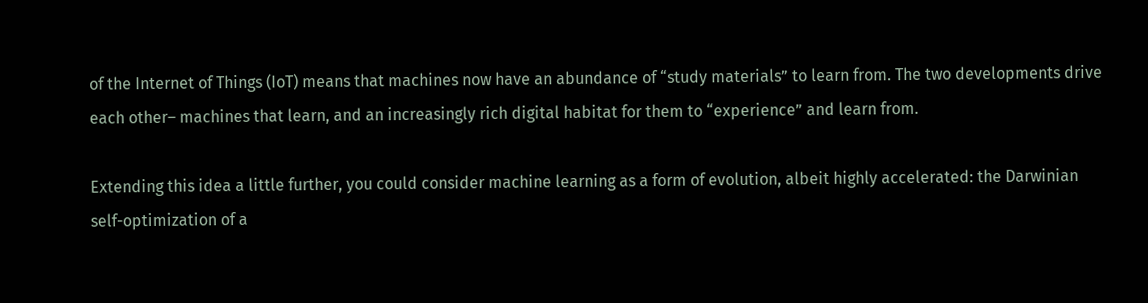of the Internet of Things (IoT) means that machines now have an abundance of “study materials” to learn from. The two developments drive each other– machines that learn, and an increasingly rich digital habitat for them to “experience” and learn from.

Extending this idea a little further, you could consider machine learning as a form of evolution, albeit highly accelerated: the Darwinian self-optimization of a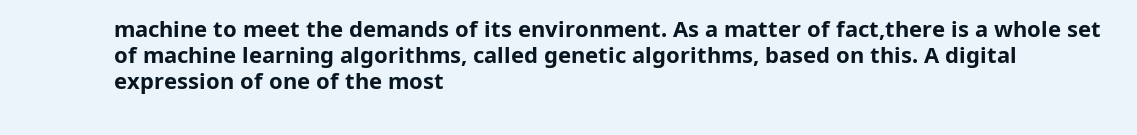machine to meet the demands of its environment. As a matter of fact,there is a whole set of machine learning algorithms, called genetic algorithms, based on this. A digital expression of one of the most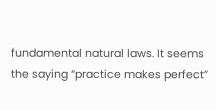fundamental natural laws. It seems the saying “practice makes perfect”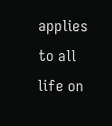applies to all life on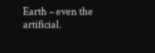Earth – even the artificial.